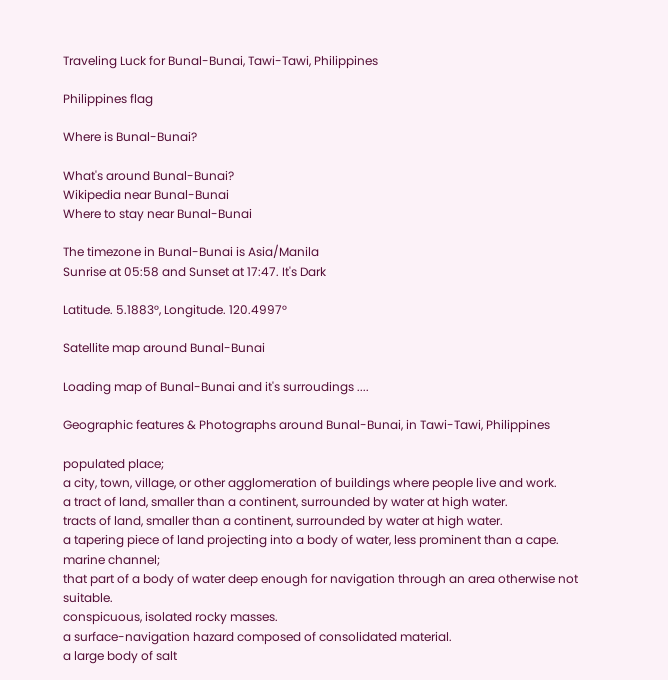Traveling Luck for Bunal-Bunai, Tawi-Tawi, Philippines

Philippines flag

Where is Bunal-Bunai?

What's around Bunal-Bunai?
Wikipedia near Bunal-Bunai
Where to stay near Bunal-Bunai

The timezone in Bunal-Bunai is Asia/Manila
Sunrise at 05:58 and Sunset at 17:47. It's Dark

Latitude. 5.1883°, Longitude. 120.4997°

Satellite map around Bunal-Bunai

Loading map of Bunal-Bunai and it's surroudings ....

Geographic features & Photographs around Bunal-Bunai, in Tawi-Tawi, Philippines

populated place;
a city, town, village, or other agglomeration of buildings where people live and work.
a tract of land, smaller than a continent, surrounded by water at high water.
tracts of land, smaller than a continent, surrounded by water at high water.
a tapering piece of land projecting into a body of water, less prominent than a cape.
marine channel;
that part of a body of water deep enough for navigation through an area otherwise not suitable.
conspicuous, isolated rocky masses.
a surface-navigation hazard composed of consolidated material.
a large body of salt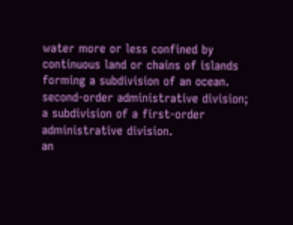water more or less confined by continuous land or chains of islands forming a subdivision of an ocean.
second-order administrative division;
a subdivision of a first-order administrative division.
an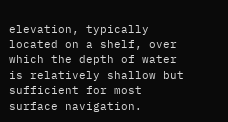elevation, typically located on a shelf, over which the depth of water is relatively shallow but sufficient for most surface navigation.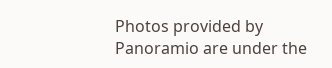Photos provided by Panoramio are under the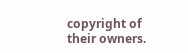copyright of their owners.